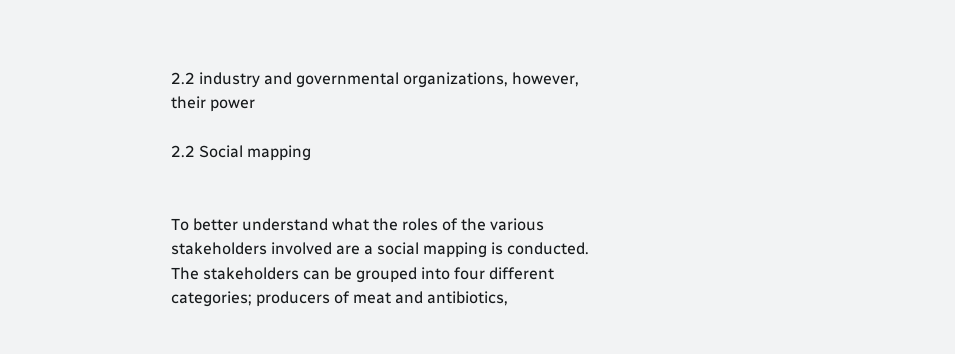2.2 industry and governmental organizations, however, their power

2.2 Social mapping


To better understand what the roles of the various stakeholders involved are a social mapping is conducted. The stakeholders can be grouped into four different categories; producers of meat and antibiotics,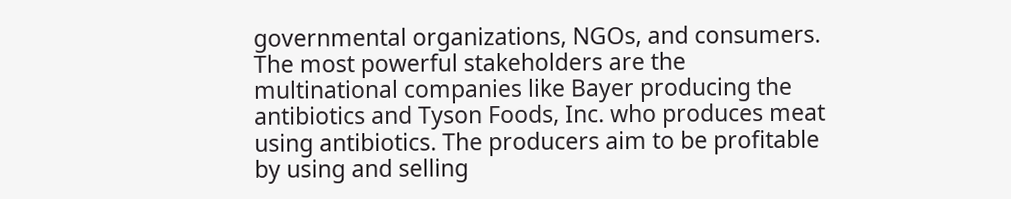governmental organizations, NGOs, and consumers. The most powerful stakeholders are the multinational companies like Bayer producing the antibiotics and Tyson Foods, Inc. who produces meat using antibiotics. The producers aim to be profitable by using and selling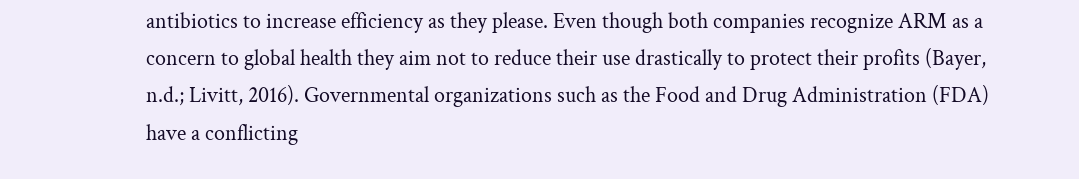antibiotics to increase efficiency as they please. Even though both companies recognize ARM as a concern to global health they aim not to reduce their use drastically to protect their profits (Bayer, n.d.; Livitt, 2016). Governmental organizations such as the Food and Drug Administration (FDA) have a conflicting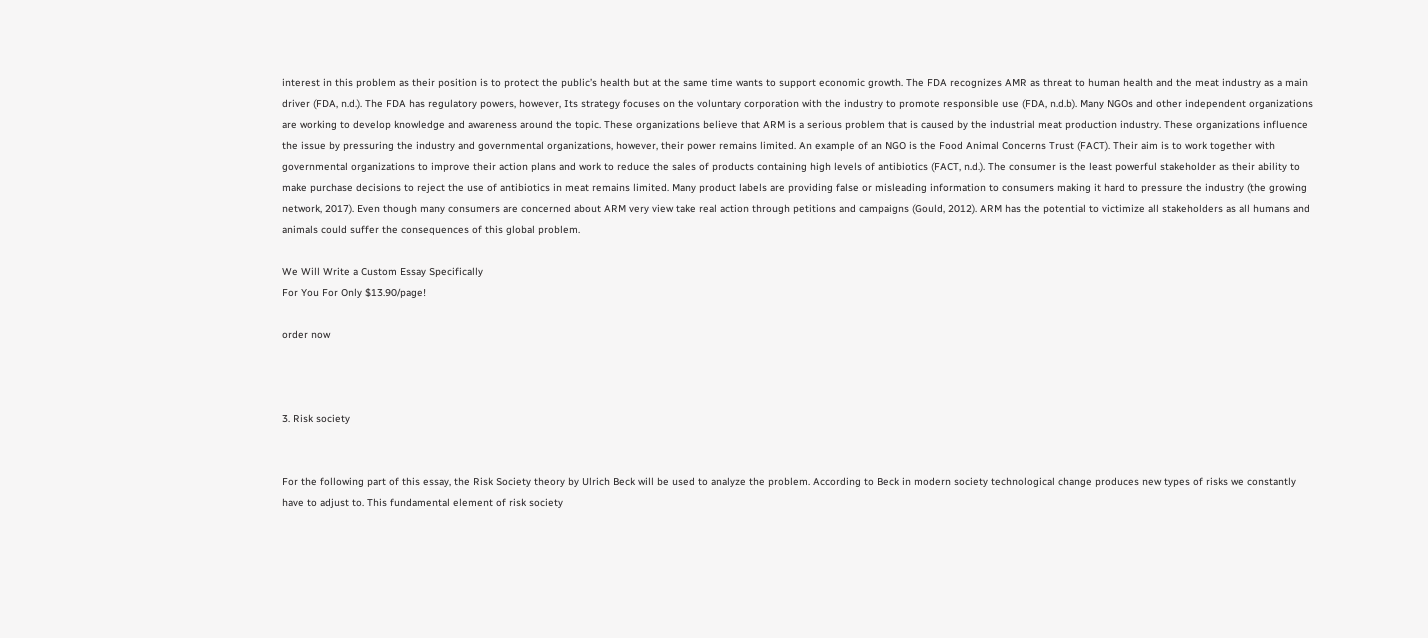interest in this problem as their position is to protect the public’s health but at the same time wants to support economic growth. The FDA recognizes AMR as threat to human health and the meat industry as a main driver (FDA, n.d.). The FDA has regulatory powers, however, Its strategy focuses on the voluntary corporation with the industry to promote responsible use (FDA, n.d.b). Many NGOs and other independent organizations are working to develop knowledge and awareness around the topic. These organizations believe that ARM is a serious problem that is caused by the industrial meat production industry. These organizations influence the issue by pressuring the industry and governmental organizations, however, their power remains limited. An example of an NGO is the Food Animal Concerns Trust (FACT). Their aim is to work together with governmental organizations to improve their action plans and work to reduce the sales of products containing high levels of antibiotics (FACT, n.d.). The consumer is the least powerful stakeholder as their ability to make purchase decisions to reject the use of antibiotics in meat remains limited. Many product labels are providing false or misleading information to consumers making it hard to pressure the industry (the growing network, 2017). Even though many consumers are concerned about ARM very view take real action through petitions and campaigns (Gould, 2012). ARM has the potential to victimize all stakeholders as all humans and animals could suffer the consequences of this global problem.

We Will Write a Custom Essay Specifically
For You For Only $13.90/page!

order now



3. Risk society


For the following part of this essay, the Risk Society theory by Ulrich Beck will be used to analyze the problem. According to Beck in modern society technological change produces new types of risks we constantly have to adjust to. This fundamental element of risk society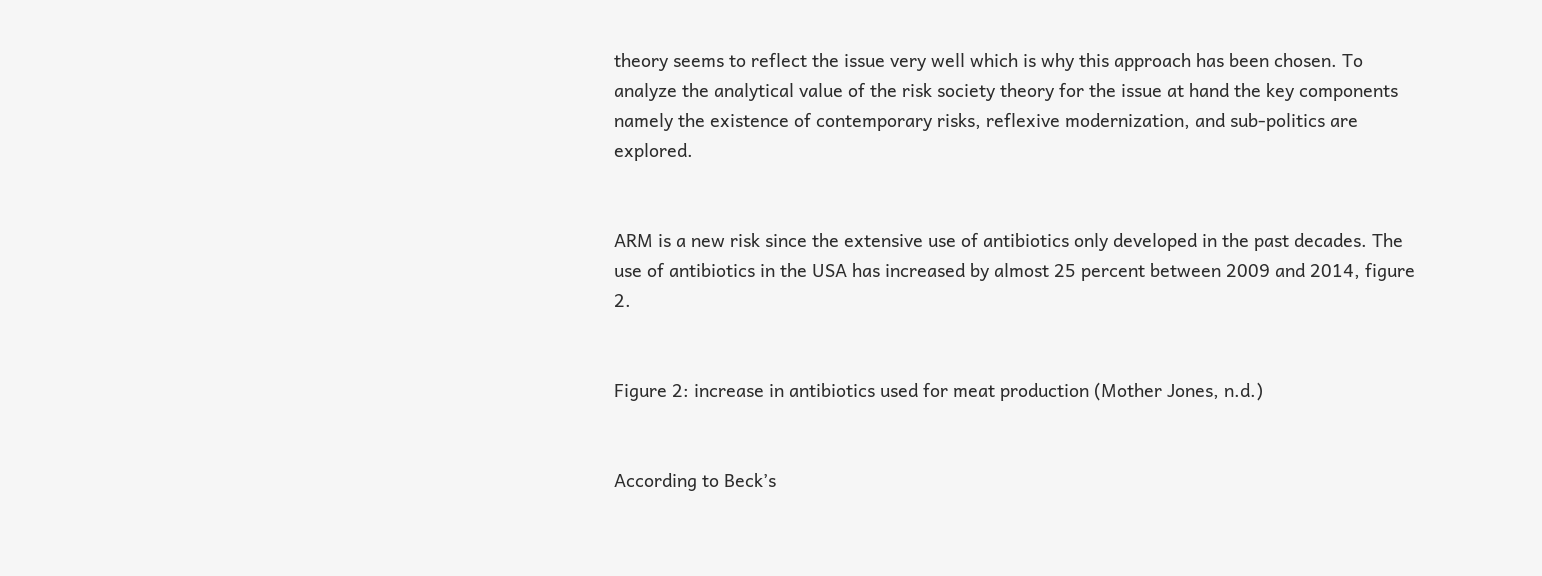theory seems to reflect the issue very well which is why this approach has been chosen. To analyze the analytical value of the risk society theory for the issue at hand the key components namely the existence of contemporary risks, reflexive modernization, and sub-politics are explored.


ARM is a new risk since the extensive use of antibiotics only developed in the past decades. The use of antibiotics in the USA has increased by almost 25 percent between 2009 and 2014, figure 2.


Figure 2: increase in antibiotics used for meat production (Mother Jones, n.d.)


According to Beck’s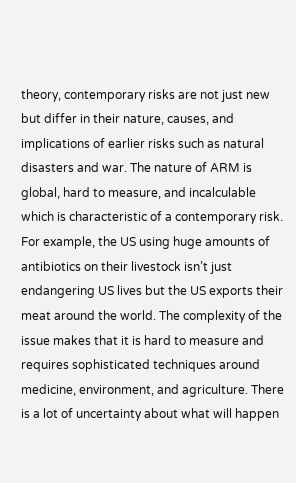theory, contemporary risks are not just new but differ in their nature, causes, and implications of earlier risks such as natural disasters and war. The nature of ARM is global, hard to measure, and incalculable which is characteristic of a contemporary risk. For example, the US using huge amounts of antibiotics on their livestock isn’t just endangering US lives but the US exports their meat around the world. The complexity of the issue makes that it is hard to measure and requires sophisticated techniques around medicine, environment, and agriculture. There is a lot of uncertainty about what will happen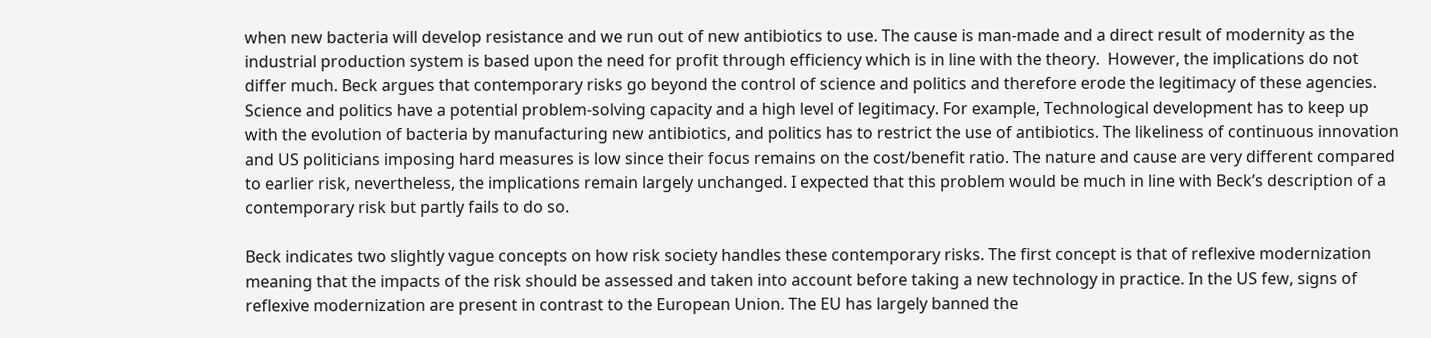when new bacteria will develop resistance and we run out of new antibiotics to use. The cause is man-made and a direct result of modernity as the industrial production system is based upon the need for profit through efficiency which is in line with the theory.  However, the implications do not differ much. Beck argues that contemporary risks go beyond the control of science and politics and therefore erode the legitimacy of these agencies. Science and politics have a potential problem-solving capacity and a high level of legitimacy. For example, Technological development has to keep up with the evolution of bacteria by manufacturing new antibiotics, and politics has to restrict the use of antibiotics. The likeliness of continuous innovation and US politicians imposing hard measures is low since their focus remains on the cost/benefit ratio. The nature and cause are very different compared to earlier risk, nevertheless, the implications remain largely unchanged. I expected that this problem would be much in line with Beck’s description of a contemporary risk but partly fails to do so.

Beck indicates two slightly vague concepts on how risk society handles these contemporary risks. The first concept is that of reflexive modernization meaning that the impacts of the risk should be assessed and taken into account before taking a new technology in practice. In the US few, signs of reflexive modernization are present in contrast to the European Union. The EU has largely banned the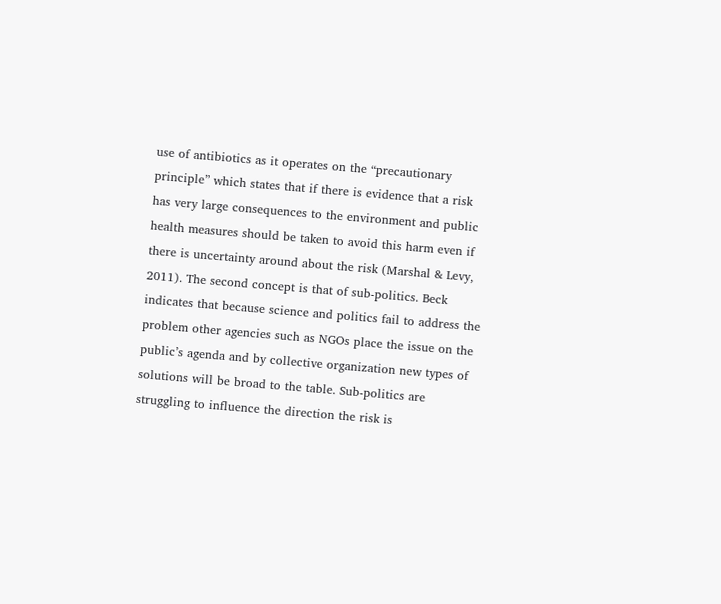use of antibiotics as it operates on the “precautionary principle” which states that if there is evidence that a risk has very large consequences to the environment and public health measures should be taken to avoid this harm even if there is uncertainty around about the risk (Marshal & Levy, 2011). The second concept is that of sub-politics. Beck indicates that because science and politics fail to address the problem other agencies such as NGOs place the issue on the public’s agenda and by collective organization new types of solutions will be broad to the table. Sub-politics are struggling to influence the direction the risk is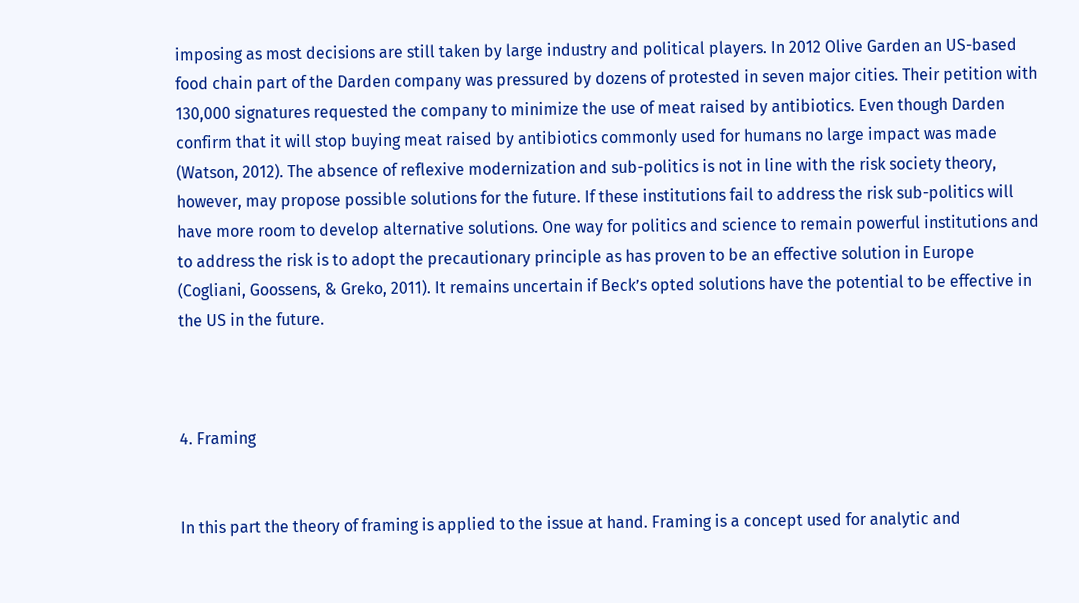imposing as most decisions are still taken by large industry and political players. In 2012 Olive Garden an US-based food chain part of the Darden company was pressured by dozens of protested in seven major cities. Their petition with 130,000 signatures requested the company to minimize the use of meat raised by antibiotics. Even though Darden confirm that it will stop buying meat raised by antibiotics commonly used for humans no large impact was made (Watson, 2012). The absence of reflexive modernization and sub-politics is not in line with the risk society theory, however, may propose possible solutions for the future. If these institutions fail to address the risk sub-politics will have more room to develop alternative solutions. One way for politics and science to remain powerful institutions and to address the risk is to adopt the precautionary principle as has proven to be an effective solution in Europe (Cogliani, Goossens, & Greko, 2011). It remains uncertain if Beck’s opted solutions have the potential to be effective in the US in the future.



4. Framing


In this part the theory of framing is applied to the issue at hand. Framing is a concept used for analytic and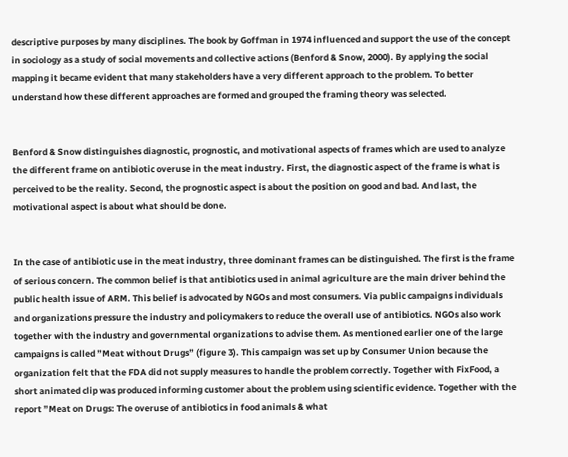descriptive purposes by many disciplines. The book by Goffman in 1974 influenced and support the use of the concept in sociology as a study of social movements and collective actions (Benford & Snow, 2000). By applying the social mapping it became evident that many stakeholders have a very different approach to the problem. To better understand how these different approaches are formed and grouped the framing theory was selected.


Benford & Snow distinguishes diagnostic, prognostic, and motivational aspects of frames which are used to analyze the different frame on antibiotic overuse in the meat industry. First, the diagnostic aspect of the frame is what is perceived to be the reality. Second, the prognostic aspect is about the position on good and bad. And last, the motivational aspect is about what should be done.


In the case of antibiotic use in the meat industry, three dominant frames can be distinguished. The first is the frame of serious concern. The common belief is that antibiotics used in animal agriculture are the main driver behind the public health issue of ARM. This belief is advocated by NGOs and most consumers. Via public campaigns individuals and organizations pressure the industry and policymakers to reduce the overall use of antibiotics. NGOs also work together with the industry and governmental organizations to advise them. As mentioned earlier one of the large campaigns is called ”Meat without Drugs” (figure 3). This campaign was set up by Consumer Union because the organization felt that the FDA did not supply measures to handle the problem correctly. Together with FixFood, a short animated clip was produced informing customer about the problem using scientific evidence. Together with the report ”Meat on Drugs: The overuse of antibiotics in food animals & what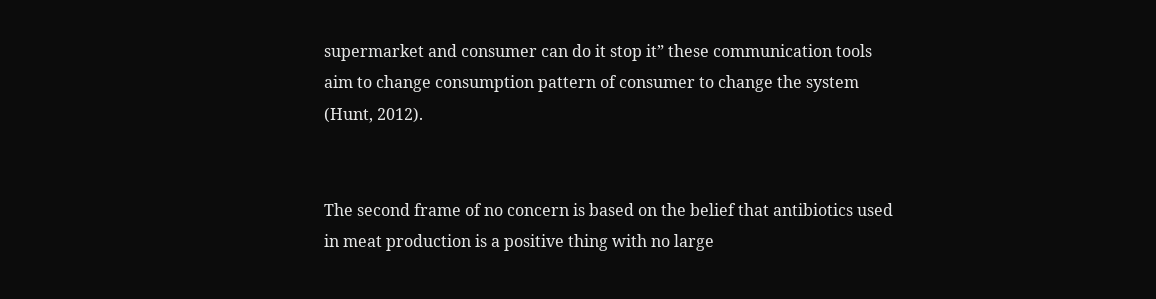supermarket and consumer can do it stop it” these communication tools aim to change consumption pattern of consumer to change the system (Hunt, 2012).


The second frame of no concern is based on the belief that antibiotics used in meat production is a positive thing with no large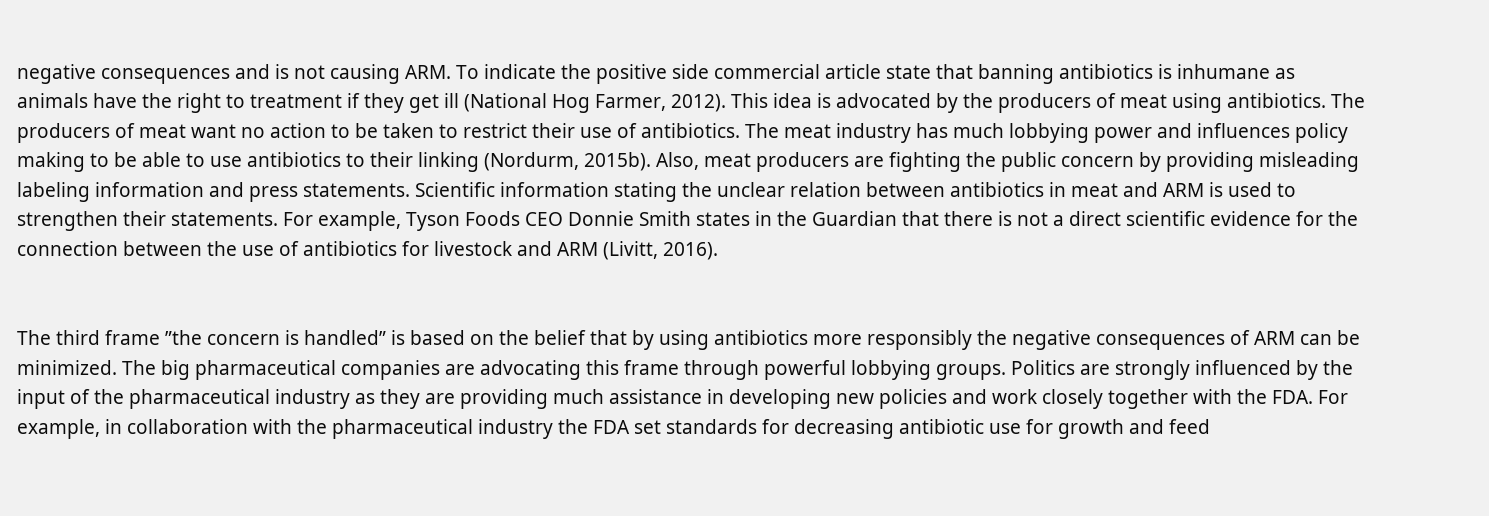negative consequences and is not causing ARM. To indicate the positive side commercial article state that banning antibiotics is inhumane as animals have the right to treatment if they get ill (National Hog Farmer, 2012). This idea is advocated by the producers of meat using antibiotics. The producers of meat want no action to be taken to restrict their use of antibiotics. The meat industry has much lobbying power and influences policy making to be able to use antibiotics to their linking (Nordurm, 2015b). Also, meat producers are fighting the public concern by providing misleading labeling information and press statements. Scientific information stating the unclear relation between antibiotics in meat and ARM is used to strengthen their statements. For example, Tyson Foods CEO Donnie Smith states in the Guardian that there is not a direct scientific evidence for the connection between the use of antibiotics for livestock and ARM (Livitt, 2016).


The third frame ”the concern is handled” is based on the belief that by using antibiotics more responsibly the negative consequences of ARM can be minimized. The big pharmaceutical companies are advocating this frame through powerful lobbying groups. Politics are strongly influenced by the input of the pharmaceutical industry as they are providing much assistance in developing new policies and work closely together with the FDA. For example, in collaboration with the pharmaceutical industry the FDA set standards for decreasing antibiotic use for growth and feed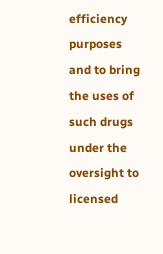efficiency purposes and to bring the uses of such drugs under the oversight to licensed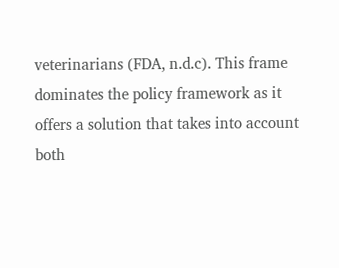veterinarians (FDA, n.d.c). This frame dominates the policy framework as it offers a solution that takes into account both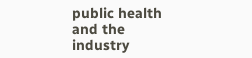public health and the industry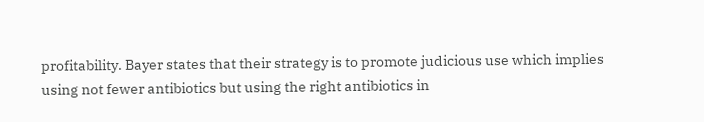profitability. Bayer states that their strategy is to promote judicious use which implies using not fewer antibiotics but using the right antibiotics in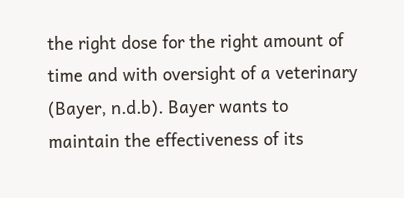the right dose for the right amount of time and with oversight of a veterinary (Bayer, n.d.b). Bayer wants to maintain the effectiveness of its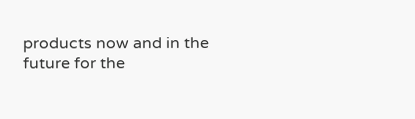products now and in the future for the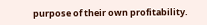purpose of their own profitability.